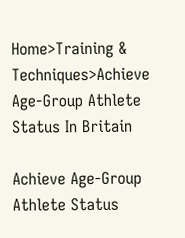Home>Training & Techniques>Achieve Age-Group Athlete Status In Britain

Achieve Age-Group Athlete Status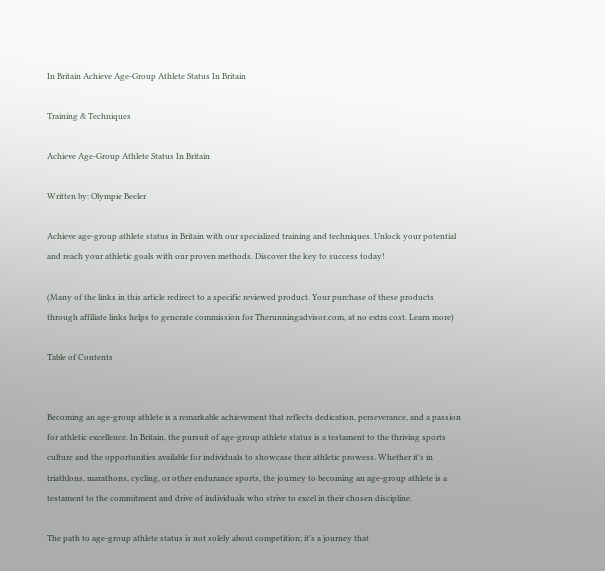In Britain Achieve Age-Group Athlete Status In Britain

Training & Techniques

Achieve Age-Group Athlete Status In Britain

Written by: Olympie Beeler

Achieve age-group athlete status in Britain with our specialized training and techniques. Unlock your potential and reach your athletic goals with our proven methods. Discover the key to success today!

(Many of the links in this article redirect to a specific reviewed product. Your purchase of these products through affiliate links helps to generate commission for Therunningadvisor.com, at no extra cost. Learn more)

Table of Contents


Becoming an age-group athlete is a remarkable achievement that reflects dedication, perseverance, and a passion for athletic excellence. In Britain, the pursuit of age-group athlete status is a testament to the thriving sports culture and the opportunities available for individuals to showcase their athletic prowess. Whether it's in triathlons, marathons, cycling, or other endurance sports, the journey to becoming an age-group athlete is a testament to the commitment and drive of individuals who strive to excel in their chosen discipline.

The path to age-group athlete status is not solely about competition; it's a journey that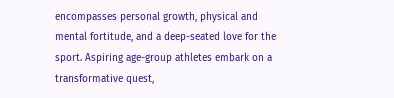encompasses personal growth, physical and mental fortitude, and a deep-seated love for the sport. Aspiring age-group athletes embark on a transformative quest,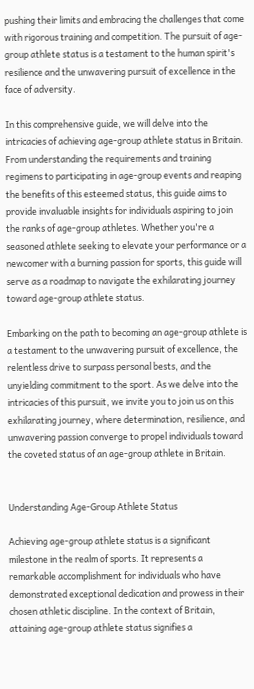pushing their limits and embracing the challenges that come with rigorous training and competition. The pursuit of age-group athlete status is a testament to the human spirit's resilience and the unwavering pursuit of excellence in the face of adversity.

In this comprehensive guide, we will delve into the intricacies of achieving age-group athlete status in Britain. From understanding the requirements and training regimens to participating in age-group events and reaping the benefits of this esteemed status, this guide aims to provide invaluable insights for individuals aspiring to join the ranks of age-group athletes. Whether you're a seasoned athlete seeking to elevate your performance or a newcomer with a burning passion for sports, this guide will serve as a roadmap to navigate the exhilarating journey toward age-group athlete status.

Embarking on the path to becoming an age-group athlete is a testament to the unwavering pursuit of excellence, the relentless drive to surpass personal bests, and the unyielding commitment to the sport. As we delve into the intricacies of this pursuit, we invite you to join us on this exhilarating journey, where determination, resilience, and unwavering passion converge to propel individuals toward the coveted status of an age-group athlete in Britain.


Understanding Age-Group Athlete Status

Achieving age-group athlete status is a significant milestone in the realm of sports. It represents a remarkable accomplishment for individuals who have demonstrated exceptional dedication and prowess in their chosen athletic discipline. In the context of Britain, attaining age-group athlete status signifies a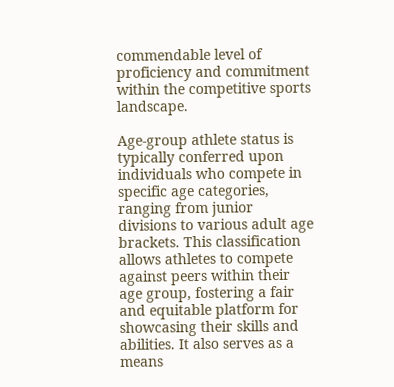commendable level of proficiency and commitment within the competitive sports landscape.

Age-group athlete status is typically conferred upon individuals who compete in specific age categories, ranging from junior divisions to various adult age brackets. This classification allows athletes to compete against peers within their age group, fostering a fair and equitable platform for showcasing their skills and abilities. It also serves as a means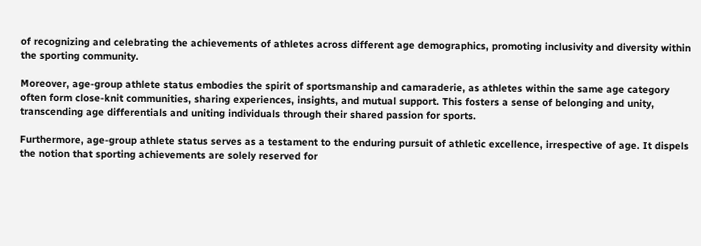of recognizing and celebrating the achievements of athletes across different age demographics, promoting inclusivity and diversity within the sporting community.

Moreover, age-group athlete status embodies the spirit of sportsmanship and camaraderie, as athletes within the same age category often form close-knit communities, sharing experiences, insights, and mutual support. This fosters a sense of belonging and unity, transcending age differentials and uniting individuals through their shared passion for sports.

Furthermore, age-group athlete status serves as a testament to the enduring pursuit of athletic excellence, irrespective of age. It dispels the notion that sporting achievements are solely reserved for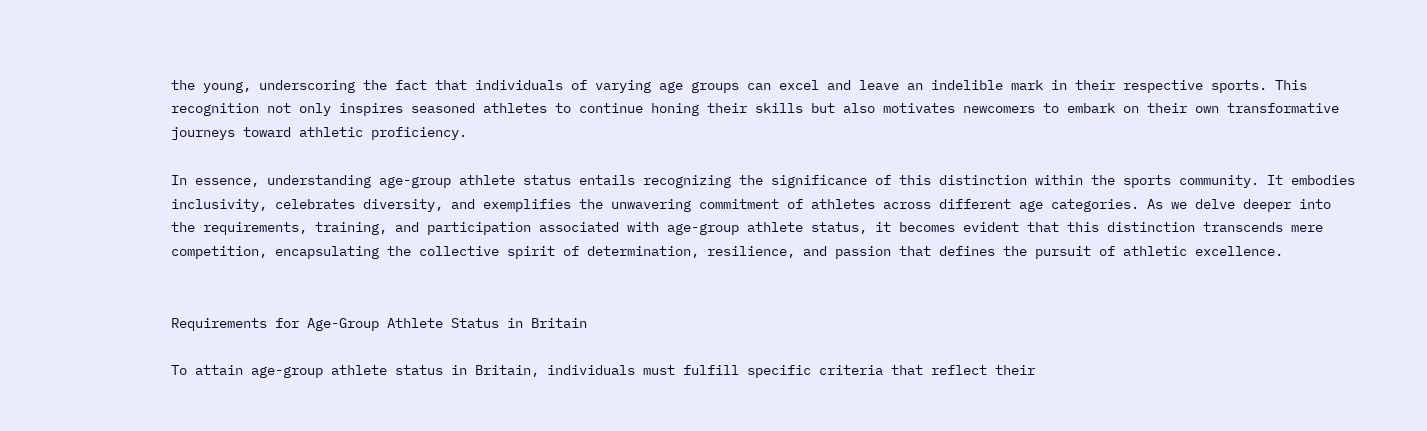the young, underscoring the fact that individuals of varying age groups can excel and leave an indelible mark in their respective sports. This recognition not only inspires seasoned athletes to continue honing their skills but also motivates newcomers to embark on their own transformative journeys toward athletic proficiency.

In essence, understanding age-group athlete status entails recognizing the significance of this distinction within the sports community. It embodies inclusivity, celebrates diversity, and exemplifies the unwavering commitment of athletes across different age categories. As we delve deeper into the requirements, training, and participation associated with age-group athlete status, it becomes evident that this distinction transcends mere competition, encapsulating the collective spirit of determination, resilience, and passion that defines the pursuit of athletic excellence.


Requirements for Age-Group Athlete Status in Britain

To attain age-group athlete status in Britain, individuals must fulfill specific criteria that reflect their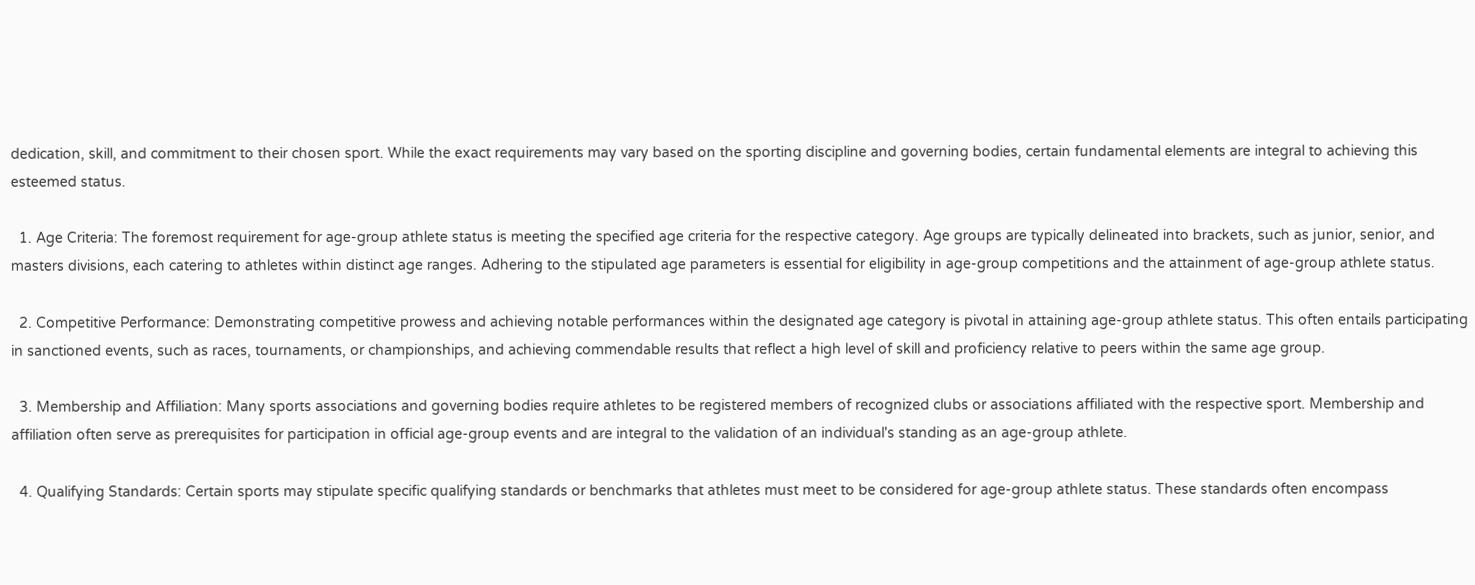dedication, skill, and commitment to their chosen sport. While the exact requirements may vary based on the sporting discipline and governing bodies, certain fundamental elements are integral to achieving this esteemed status.

  1. Age Criteria: The foremost requirement for age-group athlete status is meeting the specified age criteria for the respective category. Age groups are typically delineated into brackets, such as junior, senior, and masters divisions, each catering to athletes within distinct age ranges. Adhering to the stipulated age parameters is essential for eligibility in age-group competitions and the attainment of age-group athlete status.

  2. Competitive Performance: Demonstrating competitive prowess and achieving notable performances within the designated age category is pivotal in attaining age-group athlete status. This often entails participating in sanctioned events, such as races, tournaments, or championships, and achieving commendable results that reflect a high level of skill and proficiency relative to peers within the same age group.

  3. Membership and Affiliation: Many sports associations and governing bodies require athletes to be registered members of recognized clubs or associations affiliated with the respective sport. Membership and affiliation often serve as prerequisites for participation in official age-group events and are integral to the validation of an individual's standing as an age-group athlete.

  4. Qualifying Standards: Certain sports may stipulate specific qualifying standards or benchmarks that athletes must meet to be considered for age-group athlete status. These standards often encompass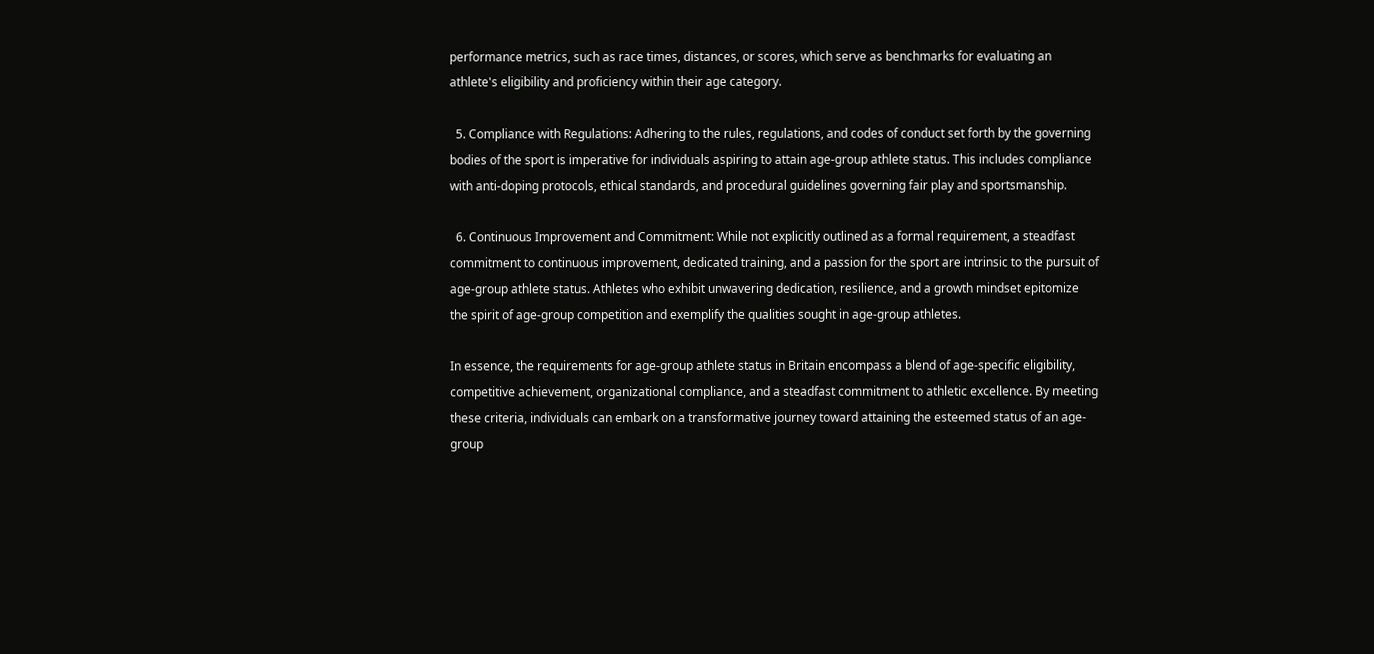performance metrics, such as race times, distances, or scores, which serve as benchmarks for evaluating an athlete's eligibility and proficiency within their age category.

  5. Compliance with Regulations: Adhering to the rules, regulations, and codes of conduct set forth by the governing bodies of the sport is imperative for individuals aspiring to attain age-group athlete status. This includes compliance with anti-doping protocols, ethical standards, and procedural guidelines governing fair play and sportsmanship.

  6. Continuous Improvement and Commitment: While not explicitly outlined as a formal requirement, a steadfast commitment to continuous improvement, dedicated training, and a passion for the sport are intrinsic to the pursuit of age-group athlete status. Athletes who exhibit unwavering dedication, resilience, and a growth mindset epitomize the spirit of age-group competition and exemplify the qualities sought in age-group athletes.

In essence, the requirements for age-group athlete status in Britain encompass a blend of age-specific eligibility, competitive achievement, organizational compliance, and a steadfast commitment to athletic excellence. By meeting these criteria, individuals can embark on a transformative journey toward attaining the esteemed status of an age-group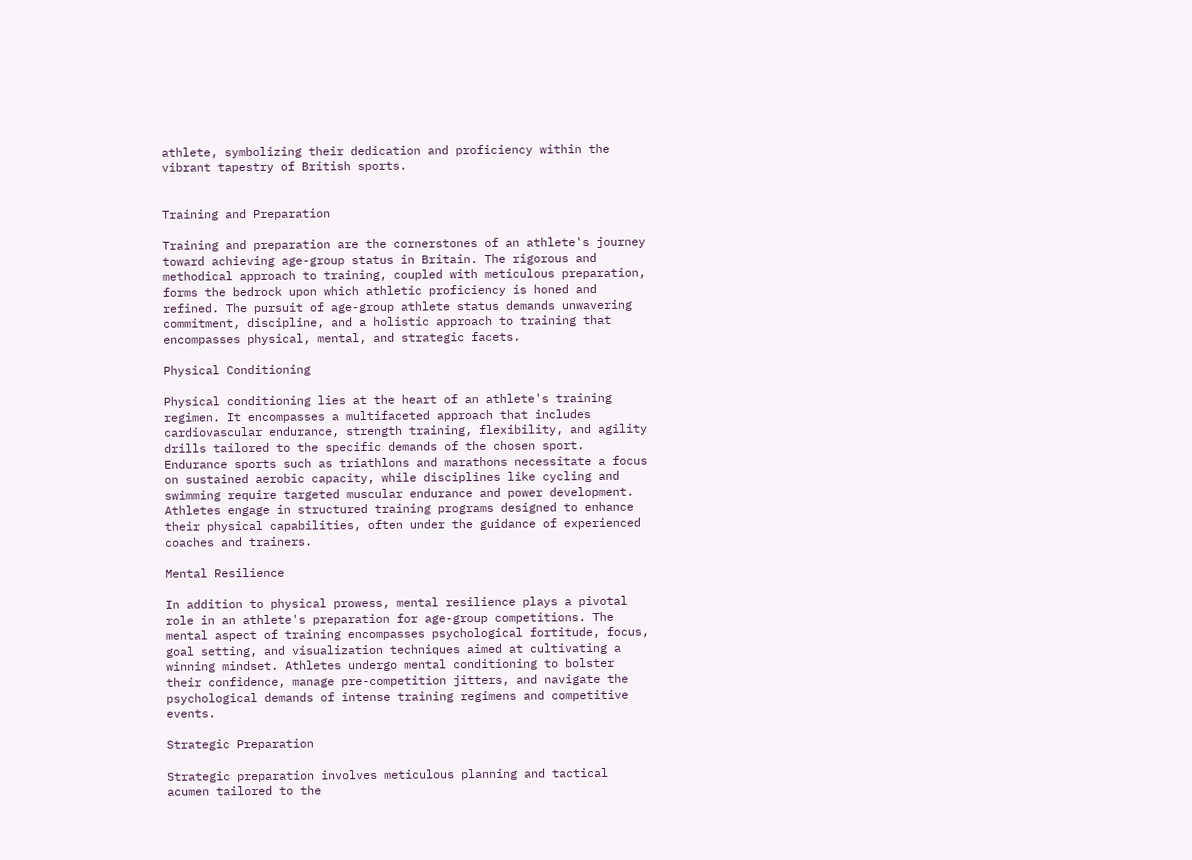athlete, symbolizing their dedication and proficiency within the vibrant tapestry of British sports.


Training and Preparation

Training and preparation are the cornerstones of an athlete's journey toward achieving age-group status in Britain. The rigorous and methodical approach to training, coupled with meticulous preparation, forms the bedrock upon which athletic proficiency is honed and refined. The pursuit of age-group athlete status demands unwavering commitment, discipline, and a holistic approach to training that encompasses physical, mental, and strategic facets.

Physical Conditioning

Physical conditioning lies at the heart of an athlete's training regimen. It encompasses a multifaceted approach that includes cardiovascular endurance, strength training, flexibility, and agility drills tailored to the specific demands of the chosen sport. Endurance sports such as triathlons and marathons necessitate a focus on sustained aerobic capacity, while disciplines like cycling and swimming require targeted muscular endurance and power development. Athletes engage in structured training programs designed to enhance their physical capabilities, often under the guidance of experienced coaches and trainers.

Mental Resilience

In addition to physical prowess, mental resilience plays a pivotal role in an athlete's preparation for age-group competitions. The mental aspect of training encompasses psychological fortitude, focus, goal setting, and visualization techniques aimed at cultivating a winning mindset. Athletes undergo mental conditioning to bolster their confidence, manage pre-competition jitters, and navigate the psychological demands of intense training regimens and competitive events.

Strategic Preparation

Strategic preparation involves meticulous planning and tactical acumen tailored to the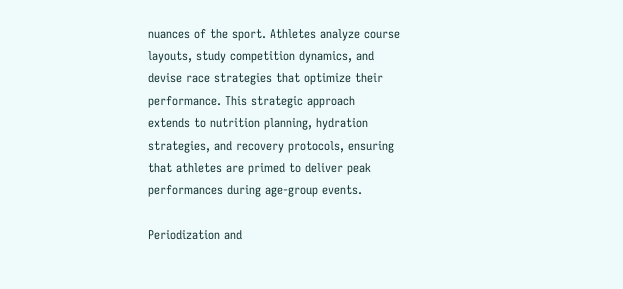nuances of the sport. Athletes analyze course layouts, study competition dynamics, and devise race strategies that optimize their performance. This strategic approach extends to nutrition planning, hydration strategies, and recovery protocols, ensuring that athletes are primed to deliver peak performances during age-group events.

Periodization and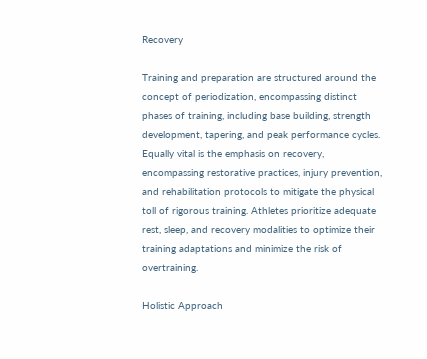Recovery

Training and preparation are structured around the concept of periodization, encompassing distinct phases of training, including base building, strength development, tapering, and peak performance cycles. Equally vital is the emphasis on recovery, encompassing restorative practices, injury prevention, and rehabilitation protocols to mitigate the physical toll of rigorous training. Athletes prioritize adequate rest, sleep, and recovery modalities to optimize their training adaptations and minimize the risk of overtraining.

Holistic Approach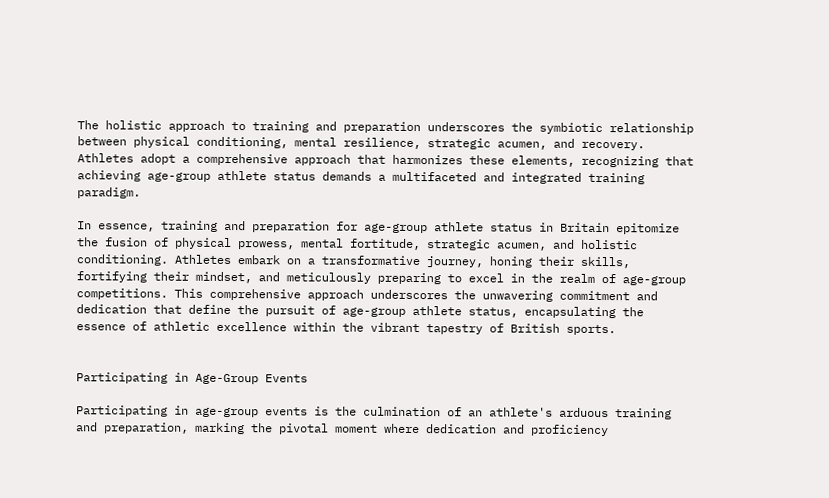The holistic approach to training and preparation underscores the symbiotic relationship between physical conditioning, mental resilience, strategic acumen, and recovery. Athletes adopt a comprehensive approach that harmonizes these elements, recognizing that achieving age-group athlete status demands a multifaceted and integrated training paradigm.

In essence, training and preparation for age-group athlete status in Britain epitomize the fusion of physical prowess, mental fortitude, strategic acumen, and holistic conditioning. Athletes embark on a transformative journey, honing their skills, fortifying their mindset, and meticulously preparing to excel in the realm of age-group competitions. This comprehensive approach underscores the unwavering commitment and dedication that define the pursuit of age-group athlete status, encapsulating the essence of athletic excellence within the vibrant tapestry of British sports.


Participating in Age-Group Events

Participating in age-group events is the culmination of an athlete's arduous training and preparation, marking the pivotal moment where dedication and proficiency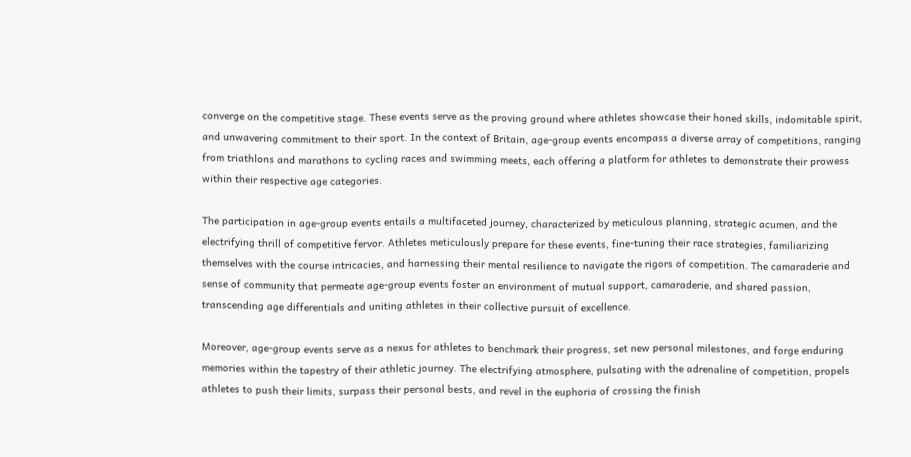converge on the competitive stage. These events serve as the proving ground where athletes showcase their honed skills, indomitable spirit, and unwavering commitment to their sport. In the context of Britain, age-group events encompass a diverse array of competitions, ranging from triathlons and marathons to cycling races and swimming meets, each offering a platform for athletes to demonstrate their prowess within their respective age categories.

The participation in age-group events entails a multifaceted journey, characterized by meticulous planning, strategic acumen, and the electrifying thrill of competitive fervor. Athletes meticulously prepare for these events, fine-tuning their race strategies, familiarizing themselves with the course intricacies, and harnessing their mental resilience to navigate the rigors of competition. The camaraderie and sense of community that permeate age-group events foster an environment of mutual support, camaraderie, and shared passion, transcending age differentials and uniting athletes in their collective pursuit of excellence.

Moreover, age-group events serve as a nexus for athletes to benchmark their progress, set new personal milestones, and forge enduring memories within the tapestry of their athletic journey. The electrifying atmosphere, pulsating with the adrenaline of competition, propels athletes to push their limits, surpass their personal bests, and revel in the euphoria of crossing the finish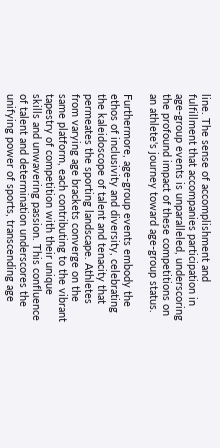line. The sense of accomplishment and fulfillment that accompanies participation in age-group events is unparalleled, underscoring the profound impact of these competitions on an athlete's journey toward age-group status.

Furthermore, age-group events embody the ethos of inclusivity and diversity, celebrating the kaleidoscope of talent and tenacity that permeates the sporting landscape. Athletes from varying age brackets converge on the same platform, each contributing to the vibrant tapestry of competition with their unique skills and unwavering passion. This confluence of talent and determination underscores the unifying power of sports, transcending age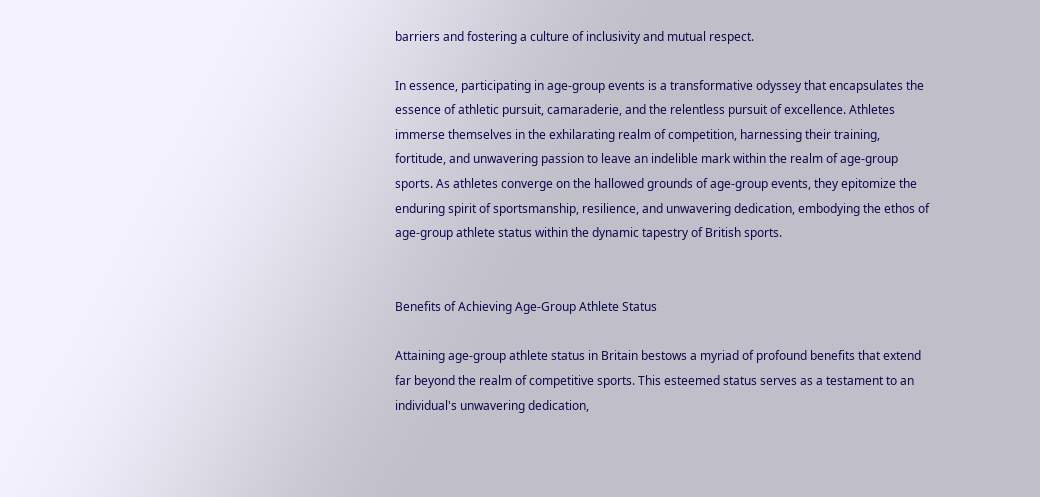barriers and fostering a culture of inclusivity and mutual respect.

In essence, participating in age-group events is a transformative odyssey that encapsulates the essence of athletic pursuit, camaraderie, and the relentless pursuit of excellence. Athletes immerse themselves in the exhilarating realm of competition, harnessing their training, fortitude, and unwavering passion to leave an indelible mark within the realm of age-group sports. As athletes converge on the hallowed grounds of age-group events, they epitomize the enduring spirit of sportsmanship, resilience, and unwavering dedication, embodying the ethos of age-group athlete status within the dynamic tapestry of British sports.


Benefits of Achieving Age-Group Athlete Status

Attaining age-group athlete status in Britain bestows a myriad of profound benefits that extend far beyond the realm of competitive sports. This esteemed status serves as a testament to an individual's unwavering dedication,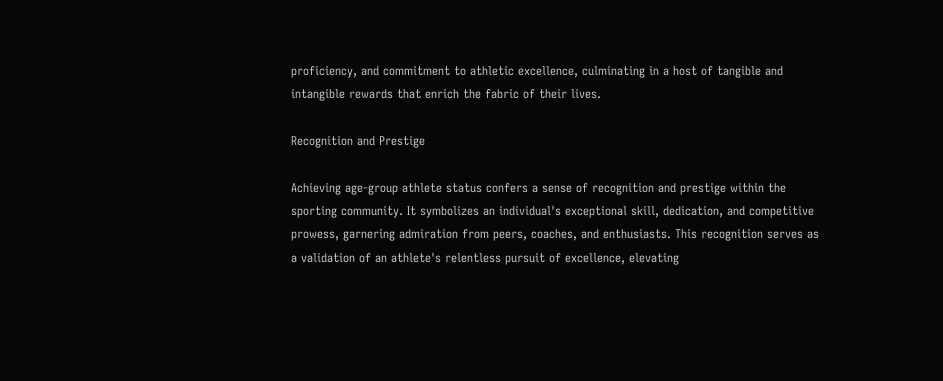proficiency, and commitment to athletic excellence, culminating in a host of tangible and intangible rewards that enrich the fabric of their lives.

Recognition and Prestige

Achieving age-group athlete status confers a sense of recognition and prestige within the sporting community. It symbolizes an individual's exceptional skill, dedication, and competitive prowess, garnering admiration from peers, coaches, and enthusiasts. This recognition serves as a validation of an athlete's relentless pursuit of excellence, elevating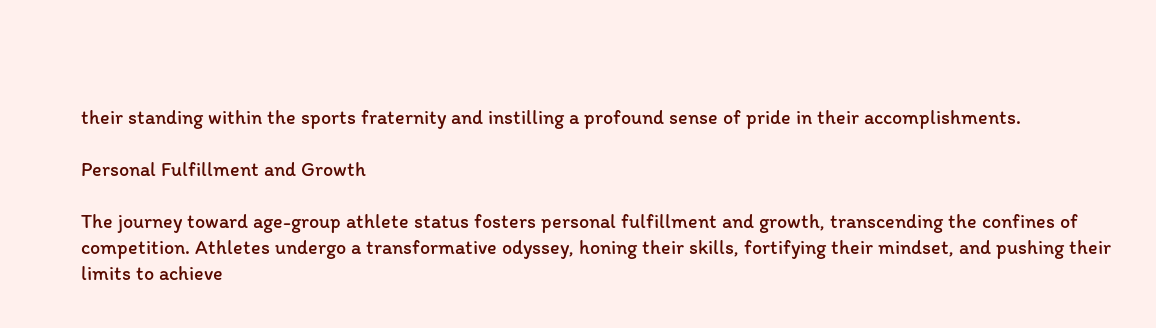their standing within the sports fraternity and instilling a profound sense of pride in their accomplishments.

Personal Fulfillment and Growth

The journey toward age-group athlete status fosters personal fulfillment and growth, transcending the confines of competition. Athletes undergo a transformative odyssey, honing their skills, fortifying their mindset, and pushing their limits to achieve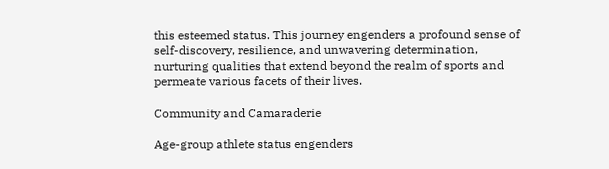this esteemed status. This journey engenders a profound sense of self-discovery, resilience, and unwavering determination, nurturing qualities that extend beyond the realm of sports and permeate various facets of their lives.

Community and Camaraderie

Age-group athlete status engenders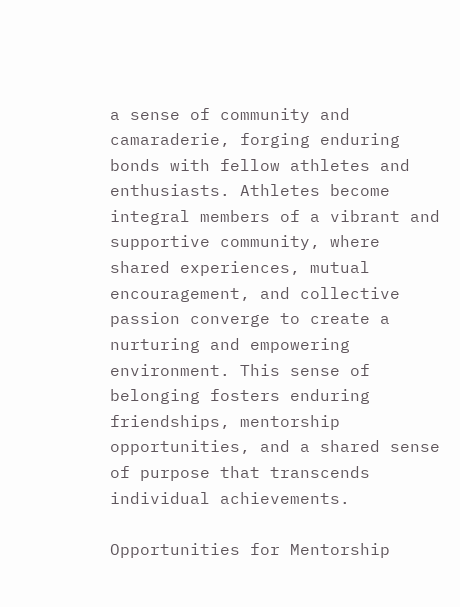a sense of community and camaraderie, forging enduring bonds with fellow athletes and enthusiasts. Athletes become integral members of a vibrant and supportive community, where shared experiences, mutual encouragement, and collective passion converge to create a nurturing and empowering environment. This sense of belonging fosters enduring friendships, mentorship opportunities, and a shared sense of purpose that transcends individual achievements.

Opportunities for Mentorship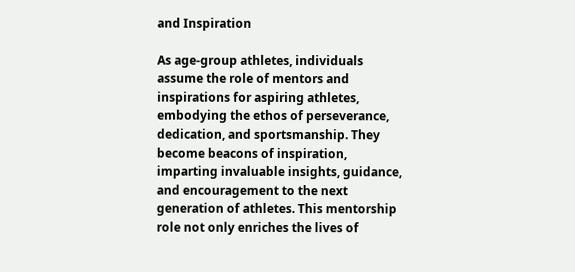and Inspiration

As age-group athletes, individuals assume the role of mentors and inspirations for aspiring athletes, embodying the ethos of perseverance, dedication, and sportsmanship. They become beacons of inspiration, imparting invaluable insights, guidance, and encouragement to the next generation of athletes. This mentorship role not only enriches the lives of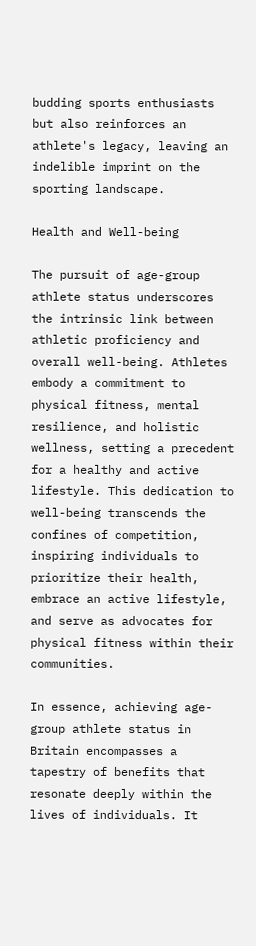budding sports enthusiasts but also reinforces an athlete's legacy, leaving an indelible imprint on the sporting landscape.

Health and Well-being

The pursuit of age-group athlete status underscores the intrinsic link between athletic proficiency and overall well-being. Athletes embody a commitment to physical fitness, mental resilience, and holistic wellness, setting a precedent for a healthy and active lifestyle. This dedication to well-being transcends the confines of competition, inspiring individuals to prioritize their health, embrace an active lifestyle, and serve as advocates for physical fitness within their communities.

In essence, achieving age-group athlete status in Britain encompasses a tapestry of benefits that resonate deeply within the lives of individuals. It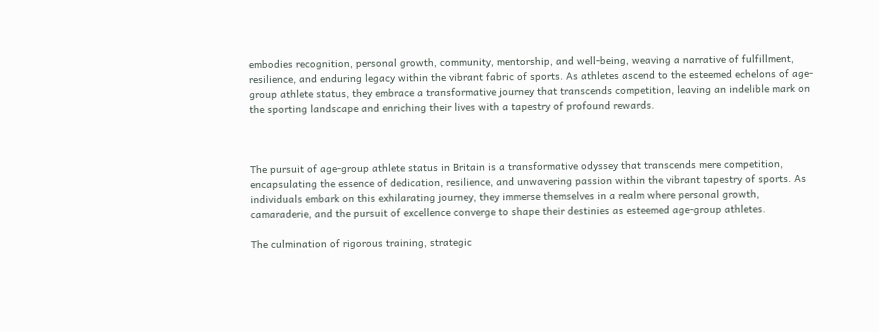embodies recognition, personal growth, community, mentorship, and well-being, weaving a narrative of fulfillment, resilience, and enduring legacy within the vibrant fabric of sports. As athletes ascend to the esteemed echelons of age-group athlete status, they embrace a transformative journey that transcends competition, leaving an indelible mark on the sporting landscape and enriching their lives with a tapestry of profound rewards.



The pursuit of age-group athlete status in Britain is a transformative odyssey that transcends mere competition, encapsulating the essence of dedication, resilience, and unwavering passion within the vibrant tapestry of sports. As individuals embark on this exhilarating journey, they immerse themselves in a realm where personal growth, camaraderie, and the pursuit of excellence converge to shape their destinies as esteemed age-group athletes.

The culmination of rigorous training, strategic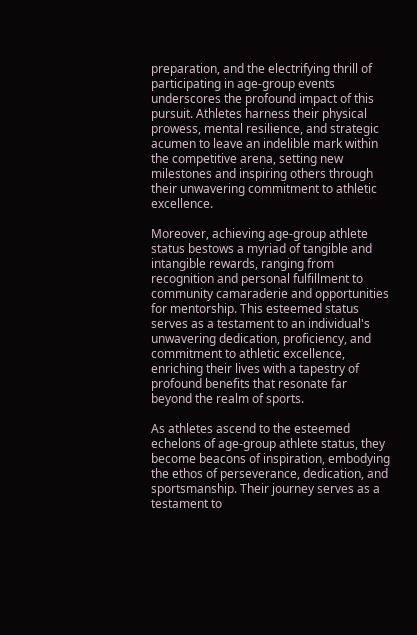preparation, and the electrifying thrill of participating in age-group events underscores the profound impact of this pursuit. Athletes harness their physical prowess, mental resilience, and strategic acumen to leave an indelible mark within the competitive arena, setting new milestones and inspiring others through their unwavering commitment to athletic excellence.

Moreover, achieving age-group athlete status bestows a myriad of tangible and intangible rewards, ranging from recognition and personal fulfillment to community camaraderie and opportunities for mentorship. This esteemed status serves as a testament to an individual's unwavering dedication, proficiency, and commitment to athletic excellence, enriching their lives with a tapestry of profound benefits that resonate far beyond the realm of sports.

As athletes ascend to the esteemed echelons of age-group athlete status, they become beacons of inspiration, embodying the ethos of perseverance, dedication, and sportsmanship. Their journey serves as a testament to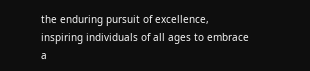the enduring pursuit of excellence, inspiring individuals of all ages to embrace a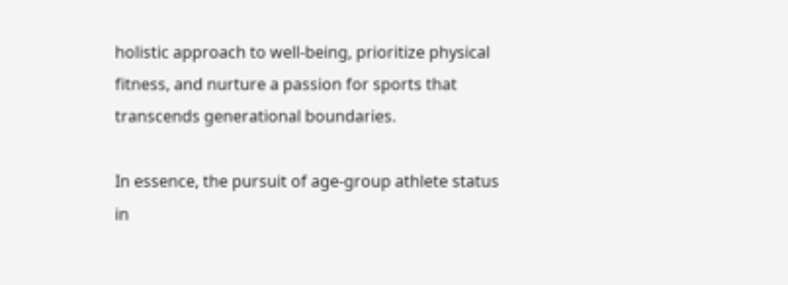holistic approach to well-being, prioritize physical fitness, and nurture a passion for sports that transcends generational boundaries.

In essence, the pursuit of age-group athlete status in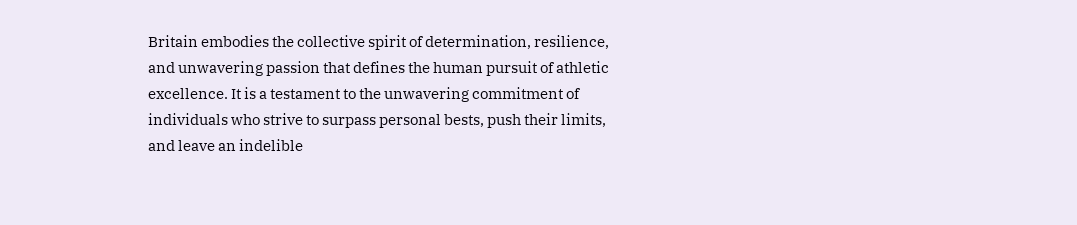Britain embodies the collective spirit of determination, resilience, and unwavering passion that defines the human pursuit of athletic excellence. It is a testament to the unwavering commitment of individuals who strive to surpass personal bests, push their limits, and leave an indelible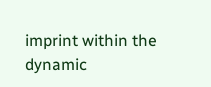imprint within the dynamic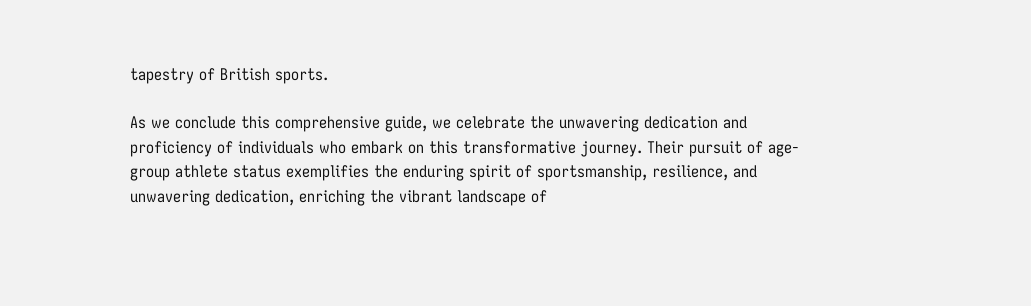tapestry of British sports.

As we conclude this comprehensive guide, we celebrate the unwavering dedication and proficiency of individuals who embark on this transformative journey. Their pursuit of age-group athlete status exemplifies the enduring spirit of sportsmanship, resilience, and unwavering dedication, enriching the vibrant landscape of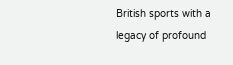British sports with a legacy of profound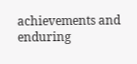achievements and enduring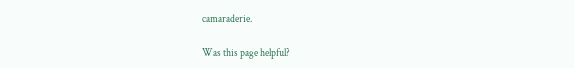camaraderie.

Was this page helpful?